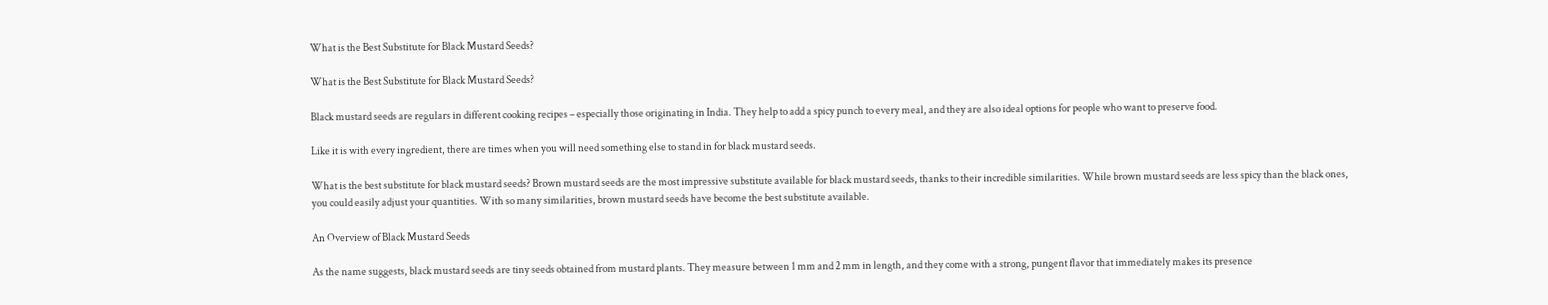What is the Best Substitute for Black Mustard Seeds?

What is the Best Substitute for Black Mustard Seeds?

Black mustard seeds are regulars in different cooking recipes – especially those originating in India. They help to add a spicy punch to every meal, and they are also ideal options for people who want to preserve food.

Like it is with every ingredient, there are times when you will need something else to stand in for black mustard seeds.

What is the best substitute for black mustard seeds? Brown mustard seeds are the most impressive substitute available for black mustard seeds, thanks to their incredible similarities. While brown mustard seeds are less spicy than the black ones, you could easily adjust your quantities. With so many similarities, brown mustard seeds have become the best substitute available.

An Overview of Black Mustard Seeds

As the name suggests, black mustard seeds are tiny seeds obtained from mustard plants. They measure between 1 mm and 2 mm in length, and they come with a strong, pungent flavor that immediately makes its presence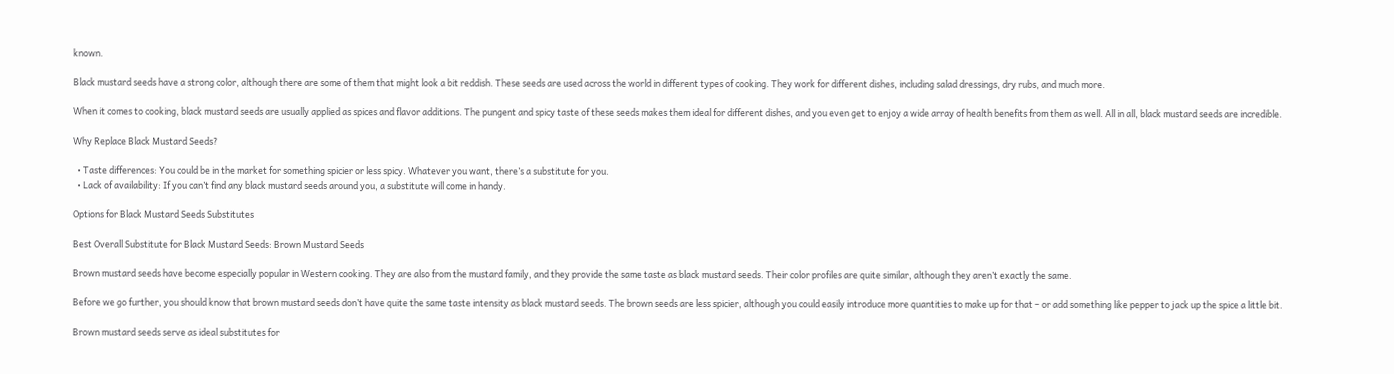known.

Black mustard seeds have a strong color, although there are some of them that might look a bit reddish. These seeds are used across the world in different types of cooking. They work for different dishes, including salad dressings, dry rubs, and much more.

When it comes to cooking, black mustard seeds are usually applied as spices and flavor additions. The pungent and spicy taste of these seeds makes them ideal for different dishes, and you even get to enjoy a wide array of health benefits from them as well. All in all, black mustard seeds are incredible.

Why Replace Black Mustard Seeds?

  • Taste differences: You could be in the market for something spicier or less spicy. Whatever you want, there’s a substitute for you.
  • Lack of availability: If you can’t find any black mustard seeds around you, a substitute will come in handy.

Options for Black Mustard Seeds Substitutes

Best Overall Substitute for Black Mustard Seeds: Brown Mustard Seeds

Brown mustard seeds have become especially popular in Western cooking. They are also from the mustard family, and they provide the same taste as black mustard seeds. Their color profiles are quite similar, although they aren’t exactly the same.

Before we go further, you should know that brown mustard seeds don’t have quite the same taste intensity as black mustard seeds. The brown seeds are less spicier, although you could easily introduce more quantities to make up for that – or add something like pepper to jack up the spice a little bit.

Brown mustard seeds serve as ideal substitutes for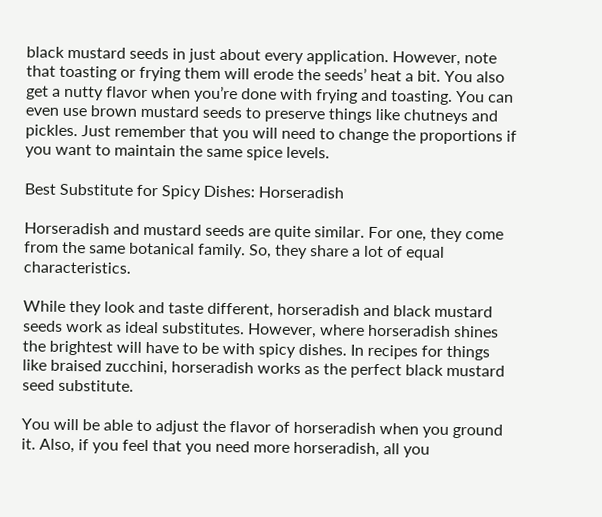black mustard seeds in just about every application. However, note that toasting or frying them will erode the seeds’ heat a bit. You also get a nutty flavor when you’re done with frying and toasting. You can even use brown mustard seeds to preserve things like chutneys and pickles. Just remember that you will need to change the proportions if you want to maintain the same spice levels.

Best Substitute for Spicy Dishes: Horseradish

Horseradish and mustard seeds are quite similar. For one, they come from the same botanical family. So, they share a lot of equal characteristics.

While they look and taste different, horseradish and black mustard seeds work as ideal substitutes. However, where horseradish shines the brightest will have to be with spicy dishes. In recipes for things like braised zucchini, horseradish works as the perfect black mustard seed substitute.

You will be able to adjust the flavor of horseradish when you ground it. Also, if you feel that you need more horseradish, all you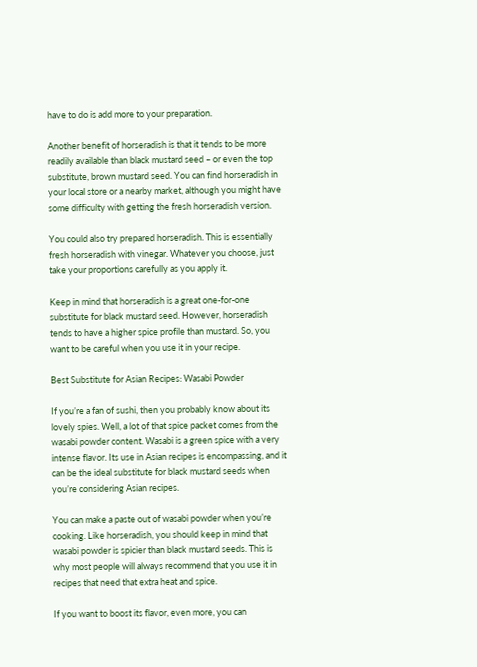have to do is add more to your preparation.

Another benefit of horseradish is that it tends to be more readily available than black mustard seed – or even the top substitute, brown mustard seed. You can find horseradish in your local store or a nearby market, although you might have some difficulty with getting the fresh horseradish version.

You could also try prepared horseradish. This is essentially fresh horseradish with vinegar. Whatever you choose, just take your proportions carefully as you apply it.

Keep in mind that horseradish is a great one-for-one substitute for black mustard seed. However, horseradish tends to have a higher spice profile than mustard. So, you want to be careful when you use it in your recipe.

Best Substitute for Asian Recipes: Wasabi Powder

If you’re a fan of sushi, then you probably know about its lovely spies. Well, a lot of that spice packet comes from the wasabi powder content. Wasabi is a green spice with a very intense flavor. Its use in Asian recipes is encompassing, and it can be the ideal substitute for black mustard seeds when you’re considering Asian recipes.

You can make a paste out of wasabi powder when you’re cooking. Like horseradish, you should keep in mind that wasabi powder is spicier than black mustard seeds. This is why most people will always recommend that you use it in recipes that need that extra heat and spice.

If you want to boost its flavor, even more, you can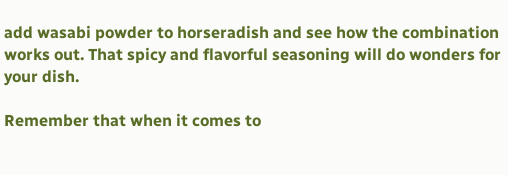add wasabi powder to horseradish and see how the combination works out. That spicy and flavorful seasoning will do wonders for your dish.

Remember that when it comes to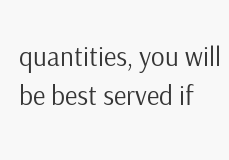quantities, you will be best served if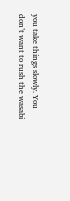you take things slowly. You don’t want to rush the wasabi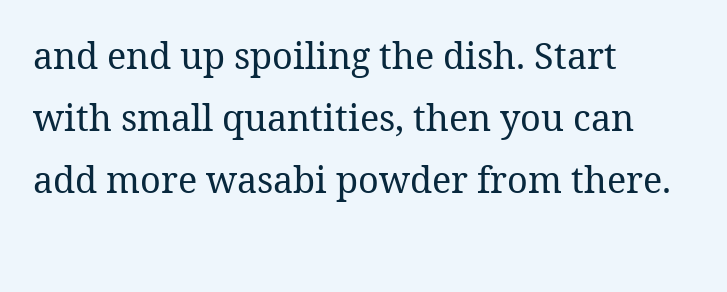and end up spoiling the dish. Start with small quantities, then you can add more wasabi powder from there.